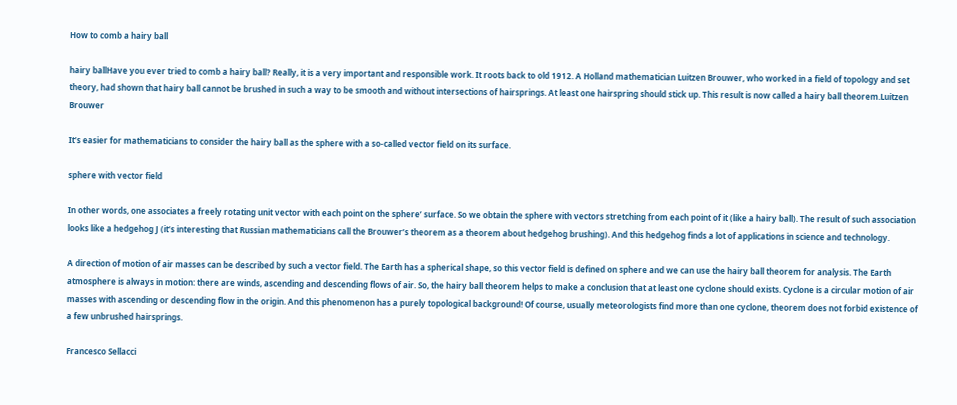How to comb a hairy ball

hairy ballHave you ever tried to comb a hairy ball? Really, it is a very important and responsible work. It roots back to old 1912. A Holland mathematician Luitzen Brouwer, who worked in a field of topology and set theory, had shown that hairy ball cannot be brushed in such a way to be smooth and without intersections of hairsprings. At least one hairspring should stick up. This result is now called a hairy ball theorem.Luitzen Brouwer

It’s easier for mathematicians to consider the hairy ball as the sphere with a so-called vector field on its surface.

sphere with vector field

In other words, one associates a freely rotating unit vector with each point on the sphere’ surface. So we obtain the sphere with vectors stretching from each point of it (like a hairy ball). The result of such association looks like a hedgehog J (it’s interesting that Russian mathematicians call the Brouwer’s theorem as a theorem about hedgehog brushing). And this hedgehog finds a lot of applications in science and technology.

A direction of motion of air masses can be described by such a vector field. The Earth has a spherical shape, so this vector field is defined on sphere and we can use the hairy ball theorem for analysis. The Earth atmosphere is always in motion: there are winds, ascending and descending flows of air. So, the hairy ball theorem helps to make a conclusion that at least one cyclone should exists. Cyclone is a circular motion of air masses with ascending or descending flow in the origin. And this phenomenon has a purely topological background! Of course, usually meteorologists find more than one cyclone, theorem does not forbid existence of a few unbrushed hairsprings.

Francesco Sellacci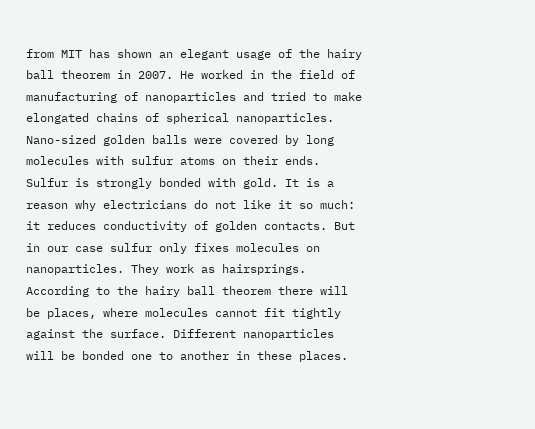from MIT has shown an elegant usage of the hairy ball theorem in 2007. He worked in the field of manufacturing of nanoparticles and tried to make elongated chains of spherical nanoparticles. Nano-sized golden balls were covered by long molecules with sulfur atoms on their ends. Sulfur is strongly bonded with gold. It is a reason why electricians do not like it so much: it reduces conductivity of golden contacts. But in our case sulfur only fixes molecules on nanoparticles. They work as hairsprings. According to the hairy ball theorem there will be places, where molecules cannot fit tightly against the surface. Different nanoparticles will be bonded one to another in these places.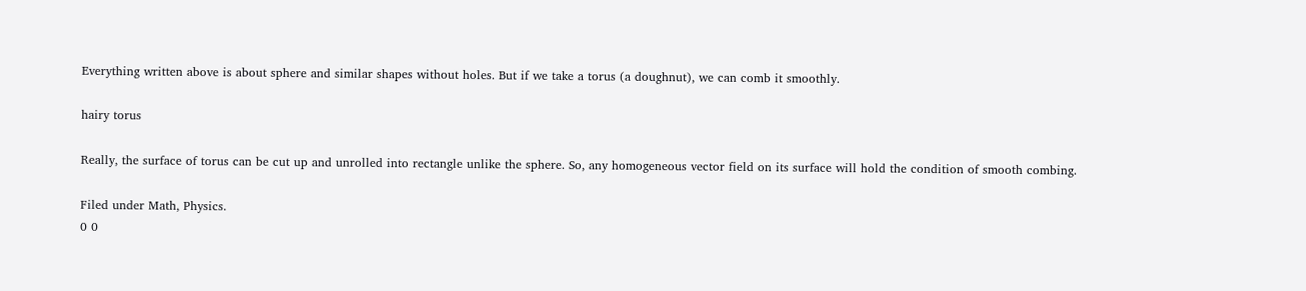Everything written above is about sphere and similar shapes without holes. But if we take a torus (a doughnut), we can comb it smoothly.

hairy torus

Really, the surface of torus can be cut up and unrolled into rectangle unlike the sphere. So, any homogeneous vector field on its surface will hold the condition of smooth combing.

Filed under Math, Physics.
0 0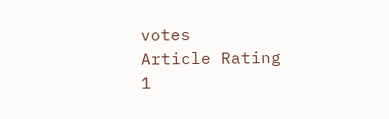votes
Article Rating
1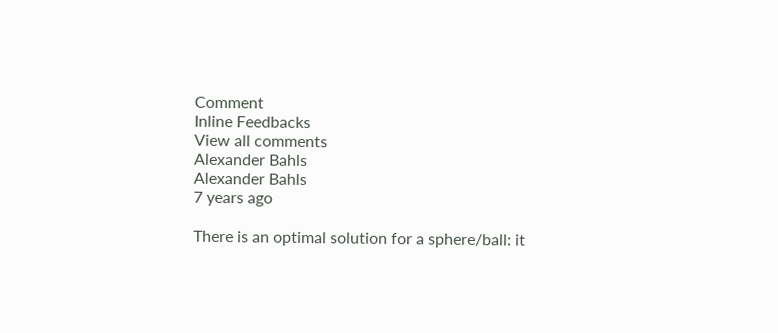Comment
Inline Feedbacks
View all comments
Alexander Bahls
Alexander Bahls
7 years ago

There is an optimal solution for a sphere/ball: it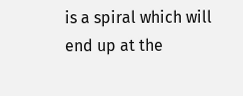is a spiral which will end up at the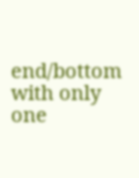end/bottom with only one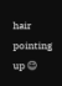hair pointing up 😉